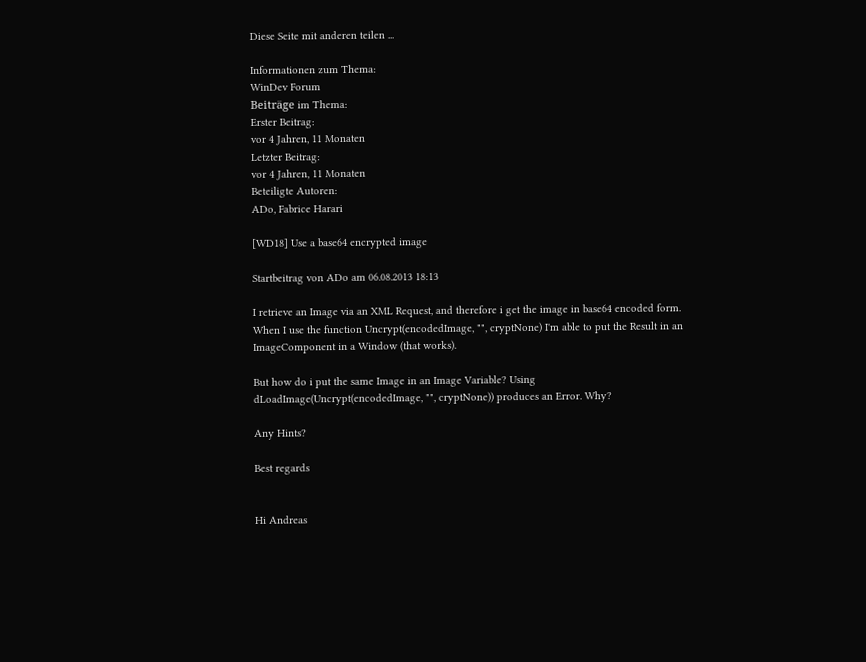Diese Seite mit anderen teilen ...

Informationen zum Thema:
WinDev Forum
Beiträge im Thema:
Erster Beitrag:
vor 4 Jahren, 11 Monaten
Letzter Beitrag:
vor 4 Jahren, 11 Monaten
Beteiligte Autoren:
ADo, Fabrice Harari

[WD18] Use a base64 encrypted image

Startbeitrag von ADo am 06.08.2013 18:13

I retrieve an Image via an XML Request, and therefore i get the image in base64 encoded form. When I use the function Uncrypt(encodedImage, "", cryptNone) I'm able to put the Result in an ImageComponent in a Window (that works).

But how do i put the same Image in an Image Variable? Using dLoadImage(Uncrypt(encodedImage, "", cryptNone)) produces an Error. Why?

Any Hints?

Best regards


Hi Andreas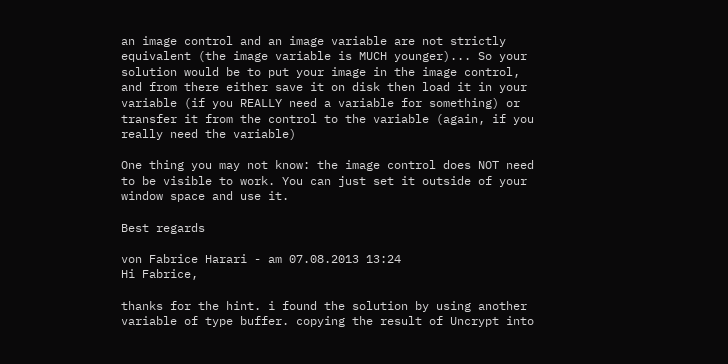an image control and an image variable are not strictly equivalent (the image variable is MUCH younger)... So your solution would be to put your image in the image control, and from there either save it on disk then load it in your variable (if you REALLY need a variable for something) or transfer it from the control to the variable (again, if you really need the variable)

One thing you may not know: the image control does NOT need to be visible to work. You can just set it outside of your window space and use it.

Best regards

von Fabrice Harari - am 07.08.2013 13:24
Hi Fabrice,

thanks for the hint. i found the solution by using another variable of type buffer. copying the result of Uncrypt into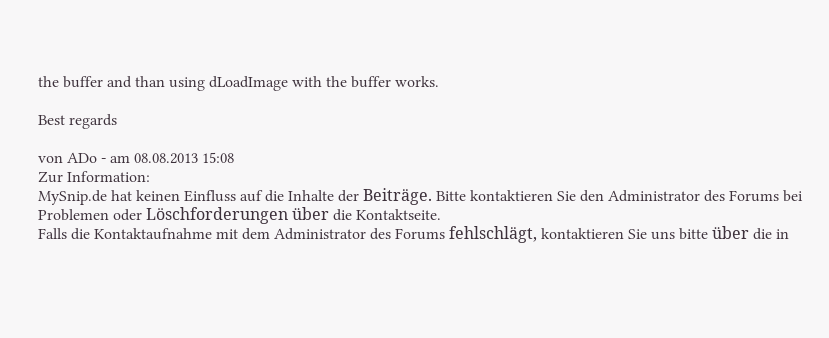the buffer and than using dLoadImage with the buffer works.

Best regards

von ADo - am 08.08.2013 15:08
Zur Information:
MySnip.de hat keinen Einfluss auf die Inhalte der Beiträge. Bitte kontaktieren Sie den Administrator des Forums bei Problemen oder Löschforderungen über die Kontaktseite.
Falls die Kontaktaufnahme mit dem Administrator des Forums fehlschlägt, kontaktieren Sie uns bitte über die in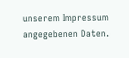unserem Impressum angegebenen Daten.